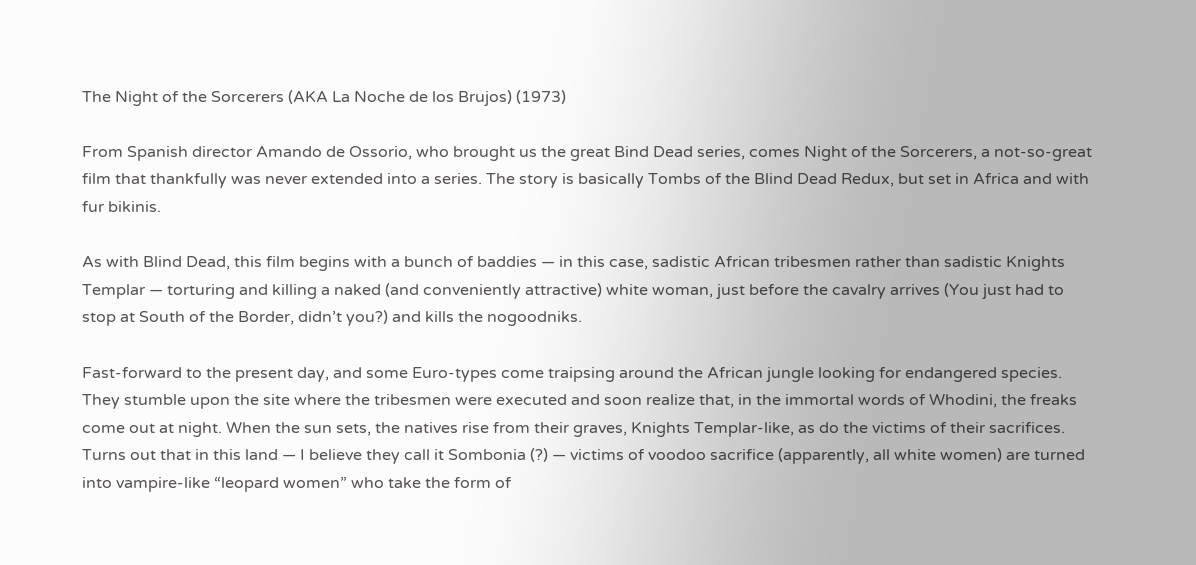The Night of the Sorcerers (AKA La Noche de los Brujos) (1973)

From Spanish director Amando de Ossorio, who brought us the great Bind Dead series, comes Night of the Sorcerers, a not-so-great film that thankfully was never extended into a series. The story is basically Tombs of the Blind Dead Redux, but set in Africa and with fur bikinis.

As with Blind Dead, this film begins with a bunch of baddies — in this case, sadistic African tribesmen rather than sadistic Knights Templar — torturing and killing a naked (and conveniently attractive) white woman, just before the cavalry arrives (You just had to stop at South of the Border, didn’t you?) and kills the nogoodniks.

Fast-forward to the present day, and some Euro-types come traipsing around the African jungle looking for endangered species. They stumble upon the site where the tribesmen were executed and soon realize that, in the immortal words of Whodini, the freaks come out at night. When the sun sets, the natives rise from their graves, Knights Templar-like, as do the victims of their sacrifices. Turns out that in this land — I believe they call it Sombonia (?) — victims of voodoo sacrifice (apparently, all white women) are turned into vampire-like “leopard women” who take the form of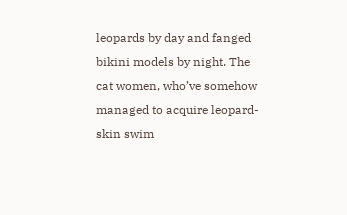leopards by day and fanged bikini models by night. The cat women, who’ve somehow managed to acquire leopard-skin swim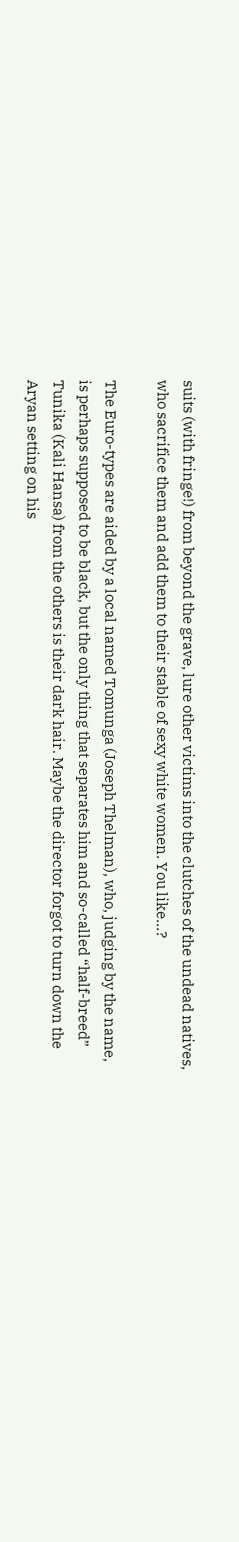suits (with fringe!) from beyond the grave, lure other victims into the clutches of the undead natives, who sacrifice them and add them to their stable of sexy white women. You like…?

The Euro-types are aided by a local named Tomunga (Joseph Thelman), who, judging by the name, is perhaps supposed to be black, but the only thing that separates him and so-called “half-breed” Tunika (Kali Hansa) from the others is their dark hair. Maybe the director forgot to turn down the Aryan setting on his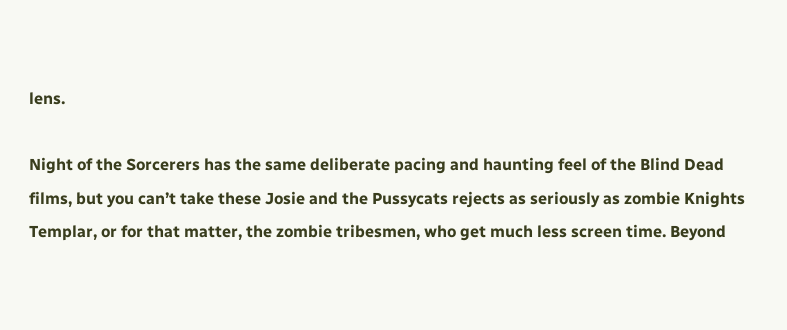lens.

Night of the Sorcerers has the same deliberate pacing and haunting feel of the Blind Dead films, but you can’t take these Josie and the Pussycats rejects as seriously as zombie Knights Templar, or for that matter, the zombie tribesmen, who get much less screen time. Beyond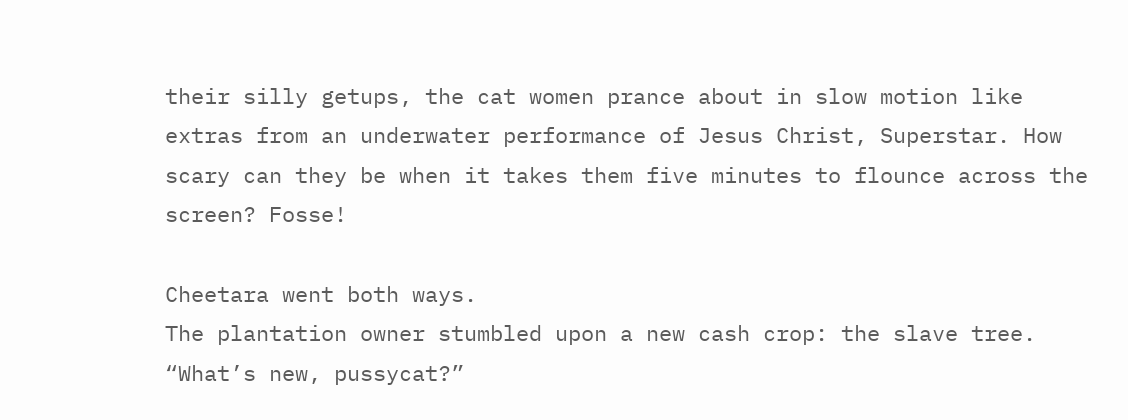their silly getups, the cat women prance about in slow motion like extras from an underwater performance of Jesus Christ, Superstar. How scary can they be when it takes them five minutes to flounce across the screen? Fosse!

Cheetara went both ways.
The plantation owner stumbled upon a new cash crop: the slave tree.
“What’s new, pussycat?”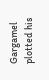Gargamel plotted his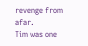revenge from afar.
Tim was one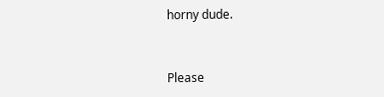horny dude.


Please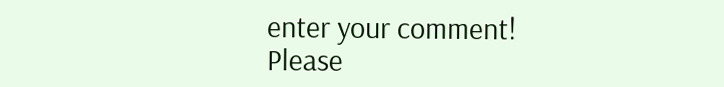enter your comment!
Please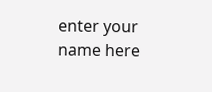enter your name here